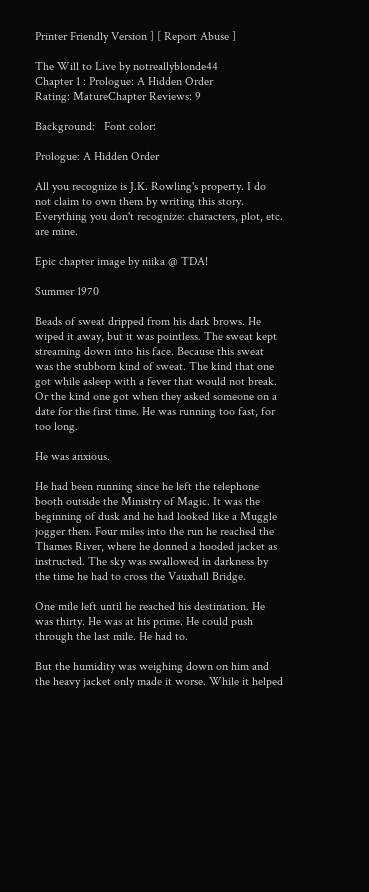Printer Friendly Version ] [ Report Abuse ]

The Will to Live by notreallyblonde44
Chapter 1 : Prologue: A Hidden Order
Rating: MatureChapter Reviews: 9

Background:   Font color:

Prologue: A Hidden Order

All you recognize is J.K. Rowling's property. I do not claim to own them by writing this story. Everything you don't recognize: characters, plot, etc. are mine.

Epic chapter image by niika @ TDA!

Summer 1970

Beads of sweat dripped from his dark brows. He wiped it away, but it was pointless. The sweat kept streaming down into his face. Because this sweat was the stubborn kind of sweat. The kind that one got while asleep with a fever that would not break. Or the kind one got when they asked someone on a date for the first time. He was running too fast, for too long.

He was anxious.

He had been running since he left the telephone booth outside the Ministry of Magic. It was the beginning of dusk and he had looked like a Muggle jogger then. Four miles into the run he reached the Thames River, where he donned a hooded jacket as instructed. The sky was swallowed in darkness by the time he had to cross the Vauxhall Bridge.

One mile left until he reached his destination. He was thirty. He was at his prime. He could push through the last mile. He had to.

But the humidity was weighing down on him and the heavy jacket only made it worse. While it helped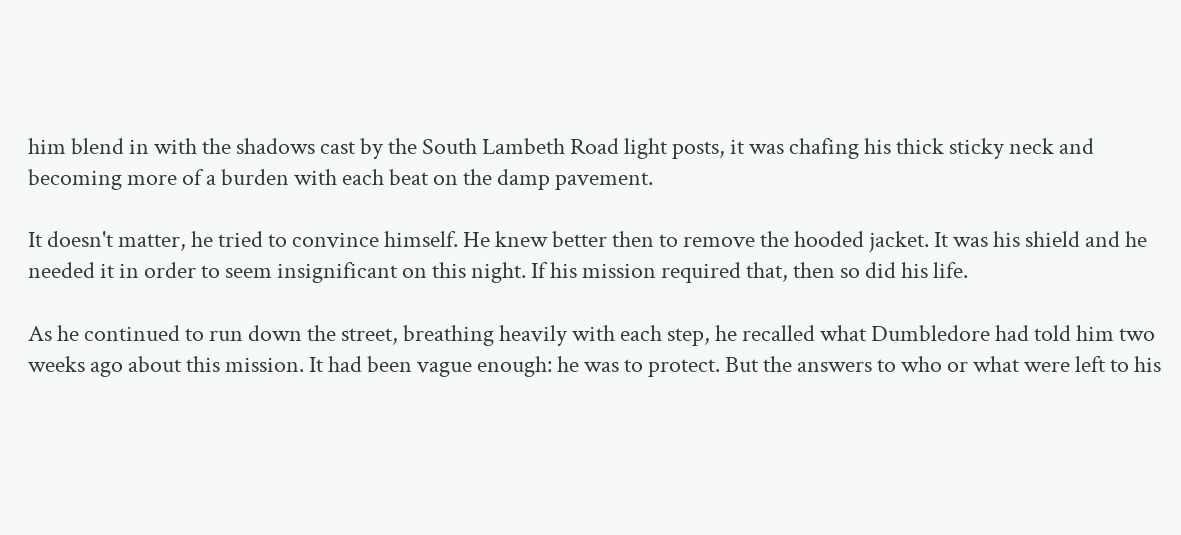him blend in with the shadows cast by the South Lambeth Road light posts, it was chafing his thick sticky neck and becoming more of a burden with each beat on the damp pavement.

It doesn't matter, he tried to convince himself. He knew better then to remove the hooded jacket. It was his shield and he needed it in order to seem insignificant on this night. If his mission required that, then so did his life.

As he continued to run down the street, breathing heavily with each step, he recalled what Dumbledore had told him two weeks ago about this mission. It had been vague enough: he was to protect. But the answers to who or what were left to his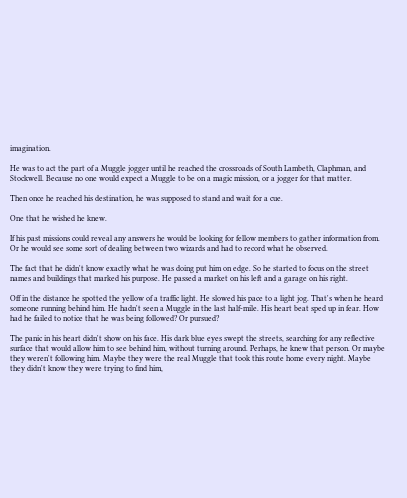imagination.

He was to act the part of a Muggle jogger until he reached the crossroads of South Lambeth, Claphman, and Stockwell. Because no one would expect a Muggle to be on a magic mission, or a jogger for that matter.

Then once he reached his destination, he was supposed to stand and wait for a cue.

One that he wished he knew.

If his past missions could reveal any answers he would be looking for fellow members to gather information from. Or he would see some sort of dealing between two wizards and had to record what he observed.

The fact that he didn't know exactly what he was doing put him on edge. So he started to focus on the street names and buildings that marked his purpose. He passed a market on his left and a garage on his right.

Off in the distance he spotted the yellow of a traffic light. He slowed his pace to a light jog. That's when he heard someone running behind him. He hadn't seen a Muggle in the last half-mile. His heart beat sped up in fear. How had he failed to notice that he was being followed? Or pursued?

The panic in his heart didn't show on his face. His dark blue eyes swept the streets, searching for any reflective surface that would allow him to see behind him, without turning around. Perhaps, he knew that person. Or maybe they weren't following him. Maybe they were the real Muggle that took this route home every night. Maybe they didn't know they were trying to find him,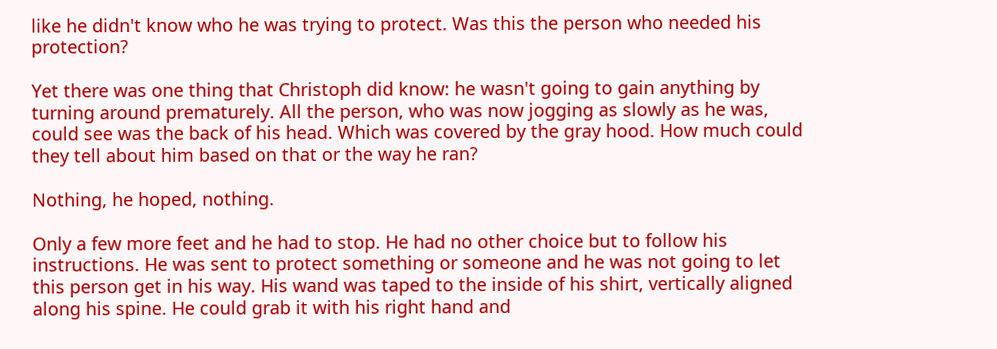like he didn't know who he was trying to protect. Was this the person who needed his protection?

Yet there was one thing that Christoph did know: he wasn't going to gain anything by turning around prematurely. All the person, who was now jogging as slowly as he was, could see was the back of his head. Which was covered by the gray hood. How much could they tell about him based on that or the way he ran?

Nothing, he hoped, nothing.

Only a few more feet and he had to stop. He had no other choice but to follow his instructions. He was sent to protect something or someone and he was not going to let this person get in his way. His wand was taped to the inside of his shirt, vertically aligned along his spine. He could grab it with his right hand and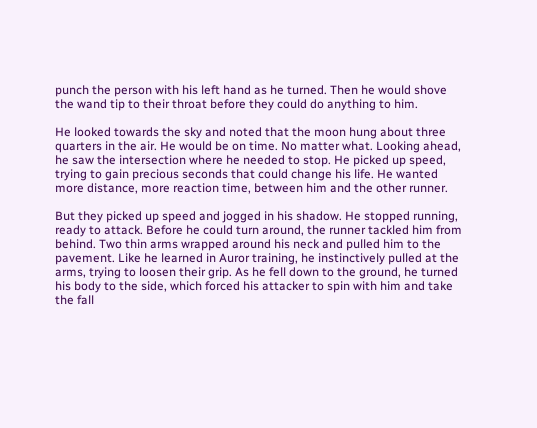punch the person with his left hand as he turned. Then he would shove the wand tip to their throat before they could do anything to him.

He looked towards the sky and noted that the moon hung about three quarters in the air. He would be on time. No matter what. Looking ahead, he saw the intersection where he needed to stop. He picked up speed, trying to gain precious seconds that could change his life. He wanted more distance, more reaction time, between him and the other runner.

But they picked up speed and jogged in his shadow. He stopped running, ready to attack. Before he could turn around, the runner tackled him from behind. Two thin arms wrapped around his neck and pulled him to the pavement. Like he learned in Auror training, he instinctively pulled at the arms, trying to loosen their grip. As he fell down to the ground, he turned his body to the side, which forced his attacker to spin with him and take the fall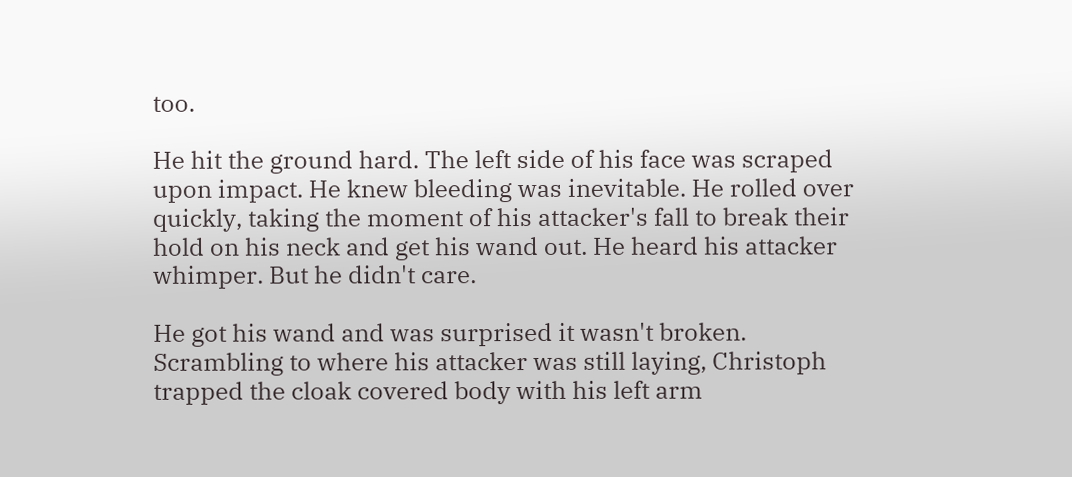too.

He hit the ground hard. The left side of his face was scraped upon impact. He knew bleeding was inevitable. He rolled over quickly, taking the moment of his attacker's fall to break their hold on his neck and get his wand out. He heard his attacker whimper. But he didn't care.

He got his wand and was surprised it wasn't broken. Scrambling to where his attacker was still laying, Christoph trapped the cloak covered body with his left arm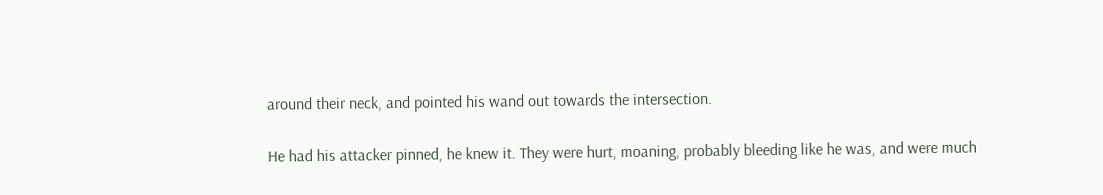around their neck, and pointed his wand out towards the intersection.

He had his attacker pinned, he knew it. They were hurt, moaning, probably bleeding like he was, and were much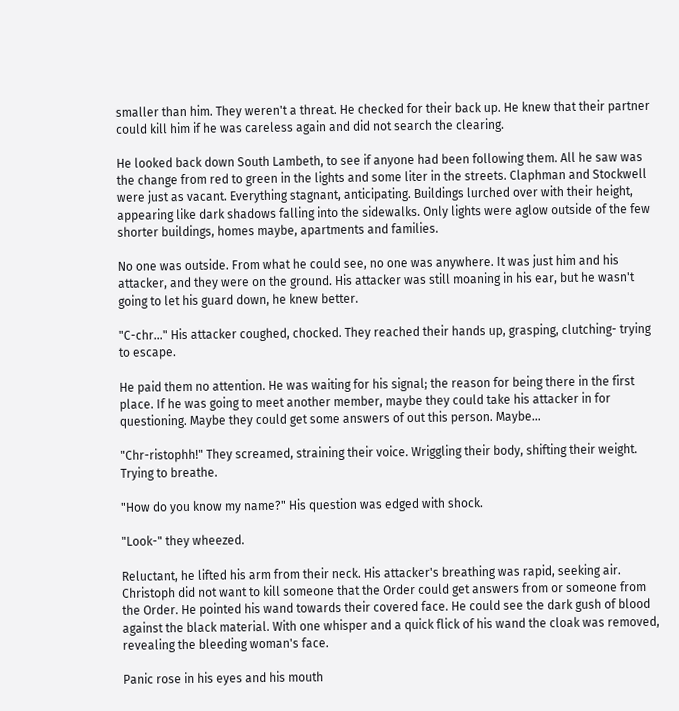smaller than him. They weren't a threat. He checked for their back up. He knew that their partner could kill him if he was careless again and did not search the clearing.

He looked back down South Lambeth, to see if anyone had been following them. All he saw was the change from red to green in the lights and some liter in the streets. Claphman and Stockwell were just as vacant. Everything stagnant, anticipating. Buildings lurched over with their height, appearing like dark shadows falling into the sidewalks. Only lights were aglow outside of the few shorter buildings, homes maybe, apartments and families.

No one was outside. From what he could see, no one was anywhere. It was just him and his attacker, and they were on the ground. His attacker was still moaning in his ear, but he wasn't going to let his guard down, he knew better.

"C-chr…" His attacker coughed, chocked. They reached their hands up, grasping, clutching- trying to escape.

He paid them no attention. He was waiting for his signal; the reason for being there in the first place. If he was going to meet another member, maybe they could take his attacker in for questioning. Maybe they could get some answers of out this person. Maybe…

"Chr-ristophh!" They screamed, straining their voice. Wriggling their body, shifting their weight. Trying to breathe.

"How do you know my name?" His question was edged with shock.

"Look-" they wheezed.

Reluctant, he lifted his arm from their neck. His attacker's breathing was rapid, seeking air. Christoph did not want to kill someone that the Order could get answers from or someone from the Order. He pointed his wand towards their covered face. He could see the dark gush of blood against the black material. With one whisper and a quick flick of his wand the cloak was removed, revealing the bleeding woman's face.

Panic rose in his eyes and his mouth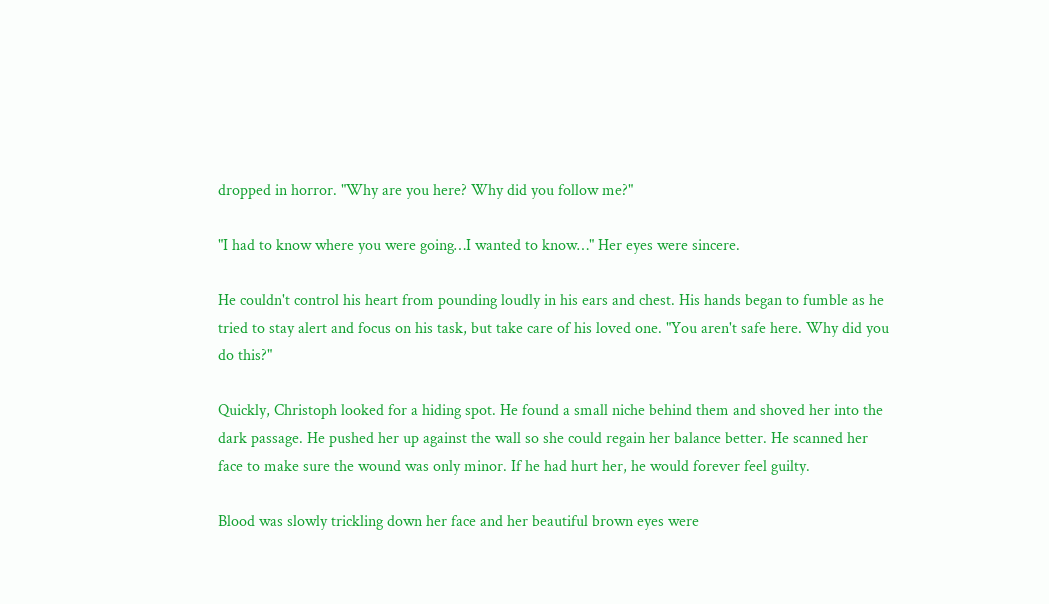dropped in horror. "Why are you here? Why did you follow me?"

"I had to know where you were going…I wanted to know…" Her eyes were sincere.

He couldn't control his heart from pounding loudly in his ears and chest. His hands began to fumble as he tried to stay alert and focus on his task, but take care of his loved one. "You aren't safe here. Why did you do this?"

Quickly, Christoph looked for a hiding spot. He found a small niche behind them and shoved her into the dark passage. He pushed her up against the wall so she could regain her balance better. He scanned her face to make sure the wound was only minor. If he had hurt her, he would forever feel guilty.

Blood was slowly trickling down her face and her beautiful brown eyes were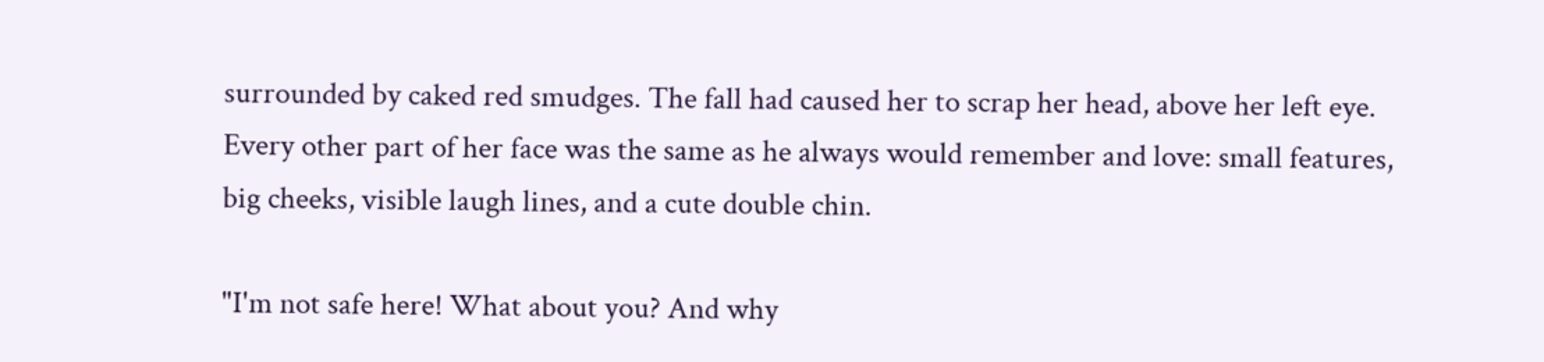surrounded by caked red smudges. The fall had caused her to scrap her head, above her left eye. Every other part of her face was the same as he always would remember and love: small features, big cheeks, visible laugh lines, and a cute double chin.

"I'm not safe here! What about you? And why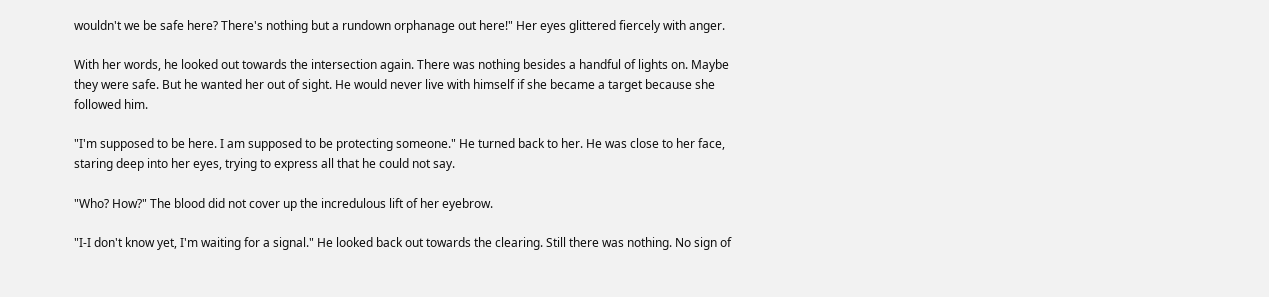wouldn't we be safe here? There's nothing but a rundown orphanage out here!" Her eyes glittered fiercely with anger.

With her words, he looked out towards the intersection again. There was nothing besides a handful of lights on. Maybe they were safe. But he wanted her out of sight. He would never live with himself if she became a target because she followed him.

"I'm supposed to be here. I am supposed to be protecting someone." He turned back to her. He was close to her face, staring deep into her eyes, trying to express all that he could not say.

"Who? How?" The blood did not cover up the incredulous lift of her eyebrow.

"I-I don't know yet, I'm waiting for a signal." He looked back out towards the clearing. Still there was nothing. No sign of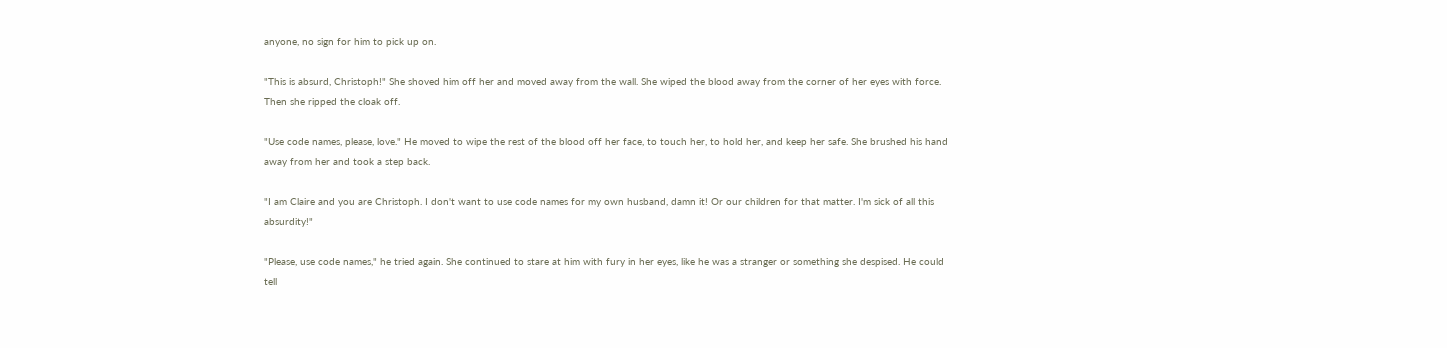anyone, no sign for him to pick up on.

"This is absurd, Christoph!" She shoved him off her and moved away from the wall. She wiped the blood away from the corner of her eyes with force. Then she ripped the cloak off.

"Use code names, please, love." He moved to wipe the rest of the blood off her face, to touch her, to hold her, and keep her safe. She brushed his hand away from her and took a step back.

"I am Claire and you are Christoph. I don't want to use code names for my own husband, damn it! Or our children for that matter. I'm sick of all this absurdity!"

"Please, use code names," he tried again. She continued to stare at him with fury in her eyes, like he was a stranger or something she despised. He could tell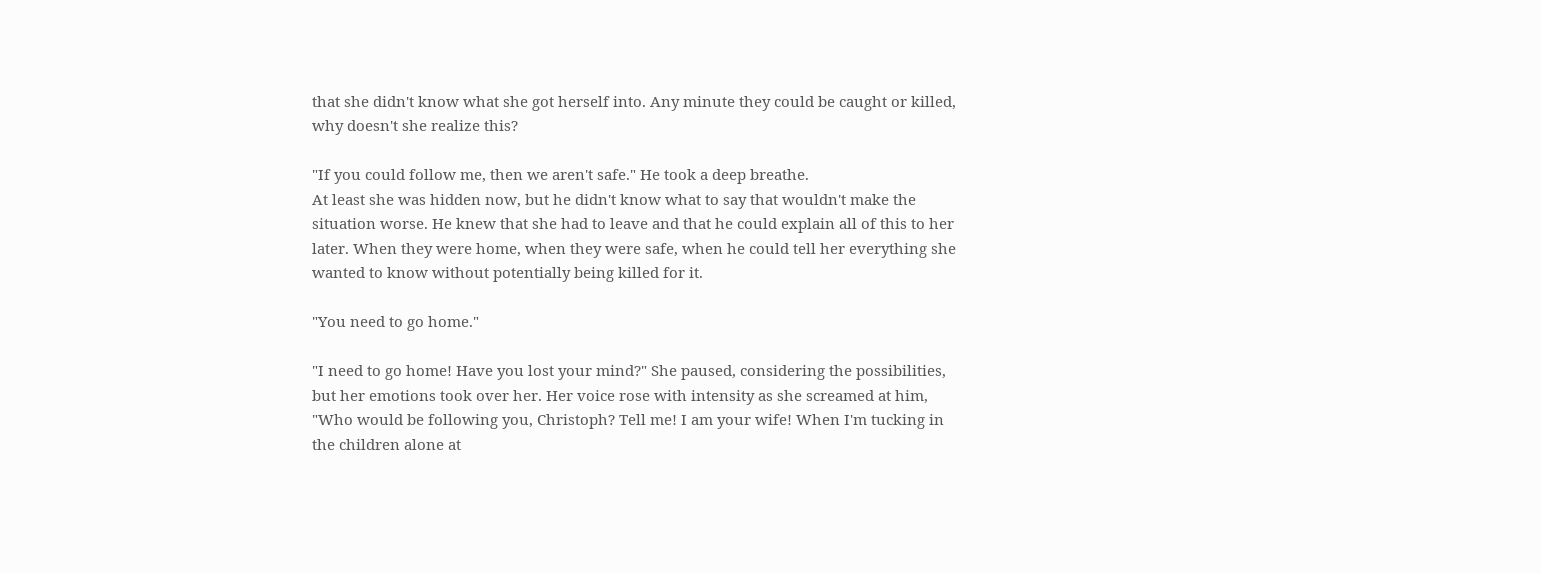that she didn't know what she got herself into. Any minute they could be caught or killed, why doesn't she realize this?

"If you could follow me, then we aren't safe." He took a deep breathe.
At least she was hidden now, but he didn't know what to say that wouldn't make the situation worse. He knew that she had to leave and that he could explain all of this to her later. When they were home, when they were safe, when he could tell her everything she wanted to know without potentially being killed for it.

"You need to go home."

"I need to go home! Have you lost your mind?" She paused, considering the possibilities, but her emotions took over her. Her voice rose with intensity as she screamed at him, "Who would be following you, Christoph? Tell me! I am your wife! When I'm tucking in the children alone at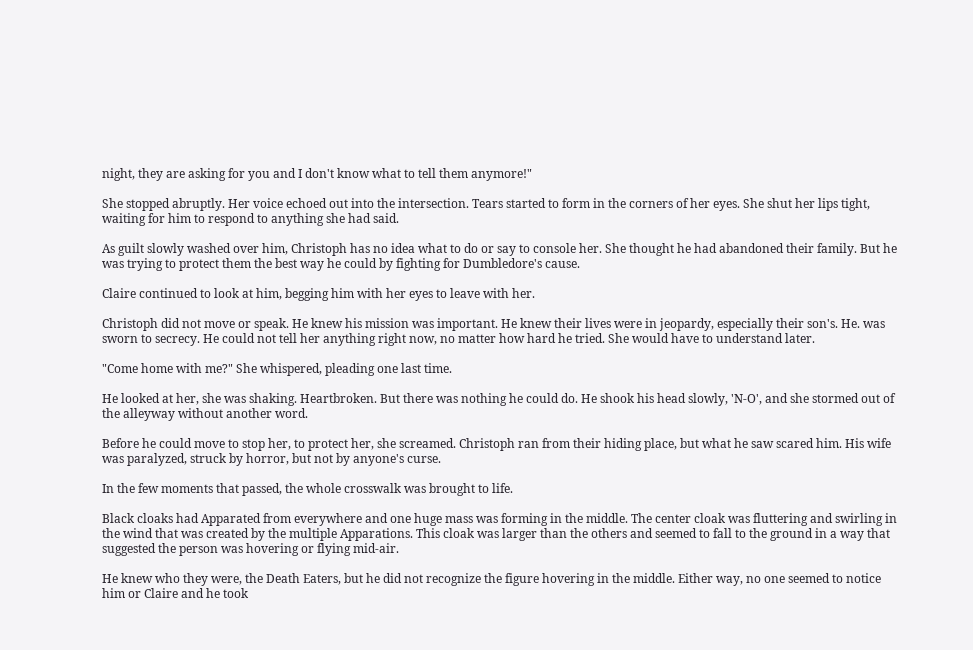night, they are asking for you and I don't know what to tell them anymore!"

She stopped abruptly. Her voice echoed out into the intersection. Tears started to form in the corners of her eyes. She shut her lips tight, waiting for him to respond to anything she had said.

As guilt slowly washed over him, Christoph has no idea what to do or say to console her. She thought he had abandoned their family. But he was trying to protect them the best way he could by fighting for Dumbledore's cause.

Claire continued to look at him, begging him with her eyes to leave with her.

Christoph did not move or speak. He knew his mission was important. He knew their lives were in jeopardy, especially their son's. He. was sworn to secrecy. He could not tell her anything right now, no matter how hard he tried. She would have to understand later.

"Come home with me?" She whispered, pleading one last time.

He looked at her, she was shaking. Heartbroken. But there was nothing he could do. He shook his head slowly, 'N-O', and she stormed out of the alleyway without another word.

Before he could move to stop her, to protect her, she screamed. Christoph ran from their hiding place, but what he saw scared him. His wife was paralyzed, struck by horror, but not by anyone's curse.

In the few moments that passed, the whole crosswalk was brought to life.

Black cloaks had Apparated from everywhere and one huge mass was forming in the middle. The center cloak was fluttering and swirling in the wind that was created by the multiple Apparations. This cloak was larger than the others and seemed to fall to the ground in a way that suggested the person was hovering or flying mid-air.

He knew who they were, the Death Eaters, but he did not recognize the figure hovering in the middle. Either way, no one seemed to notice him or Claire and he took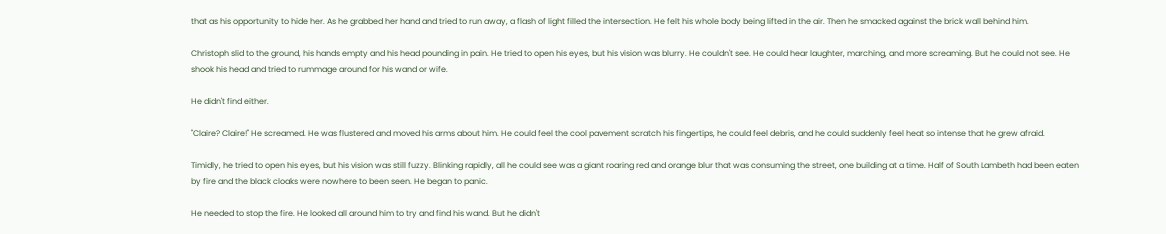that as his opportunity to hide her. As he grabbed her hand and tried to run away, a flash of light filled the intersection. He felt his whole body being lifted in the air. Then he smacked against the brick wall behind him.

Christoph slid to the ground, his hands empty and his head pounding in pain. He tried to open his eyes, but his vision was blurry. He couldn't see. He could hear laughter, marching, and more screaming. But he could not see. He shook his head and tried to rummage around for his wand or wife.

He didn't find either.

"Claire? Claire!" He screamed. He was flustered and moved his arms about him. He could feel the cool pavement scratch his fingertips, he could feel debris, and he could suddenly feel heat so intense that he grew afraid.

Timidly, he tried to open his eyes, but his vision was still fuzzy. Blinking rapidly, all he could see was a giant roaring red and orange blur that was consuming the street, one building at a time. Half of South Lambeth had been eaten by fire and the black cloaks were nowhere to been seen. He began to panic.

He needed to stop the fire. He looked all around him to try and find his wand. But he didn't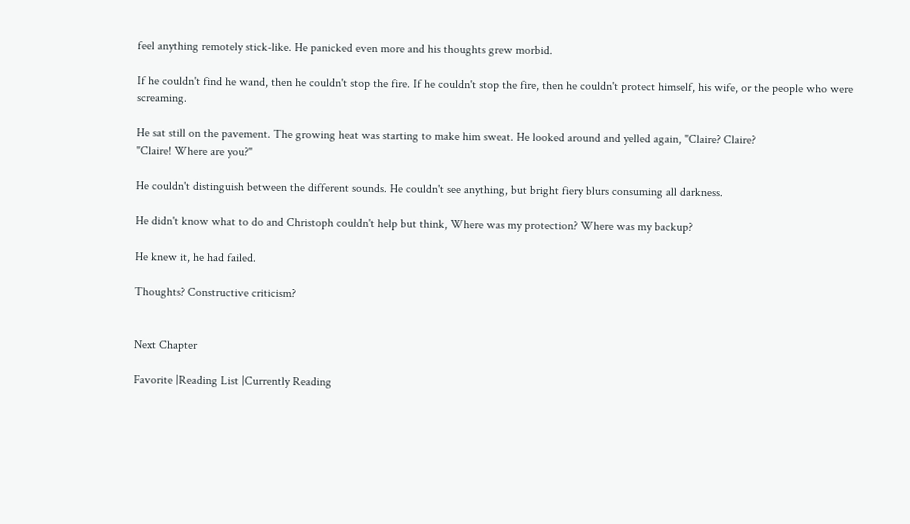feel anything remotely stick-like. He panicked even more and his thoughts grew morbid.

If he couldn't find he wand, then he couldn't stop the fire. If he couldn't stop the fire, then he couldn't protect himself, his wife, or the people who were screaming.

He sat still on the pavement. The growing heat was starting to make him sweat. He looked around and yelled again, "Claire? Claire?
"Claire! Where are you?"

He couldn't distinguish between the different sounds. He couldn't see anything, but bright fiery blurs consuming all darkness.

He didn't know what to do and Christoph couldn't help but think, Where was my protection? Where was my backup?

He knew it, he had failed.

Thoughts? Constructive criticism?


Next Chapter

Favorite |Reading List |Currently Reading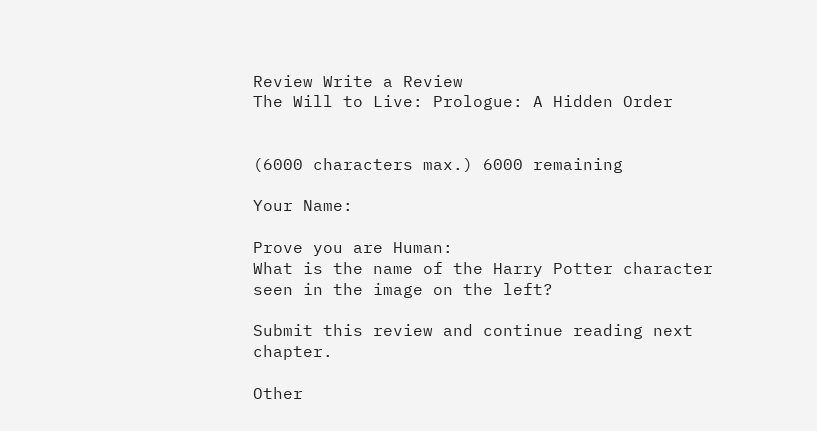Review Write a Review
The Will to Live: Prologue: A Hidden Order


(6000 characters max.) 6000 remaining

Your Name:

Prove you are Human:
What is the name of the Harry Potter character seen in the image on the left?

Submit this review and continue reading next chapter.

Other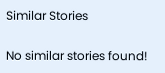Similar Stories

No similar stories found!